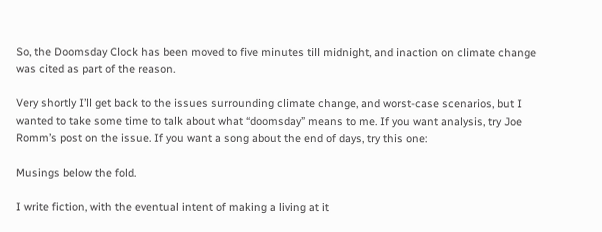So, the Doomsday Clock has been moved to five minutes till midnight, and inaction on climate change was cited as part of the reason.

Very shortly I’ll get back to the issues surrounding climate change, and worst-case scenarios, but I wanted to take some time to talk about what “doomsday” means to me. If you want analysis, try Joe Romm’s post on the issue. If you want a song about the end of days, try this one:

Musings below the fold.

I write fiction, with the eventual intent of making a living at it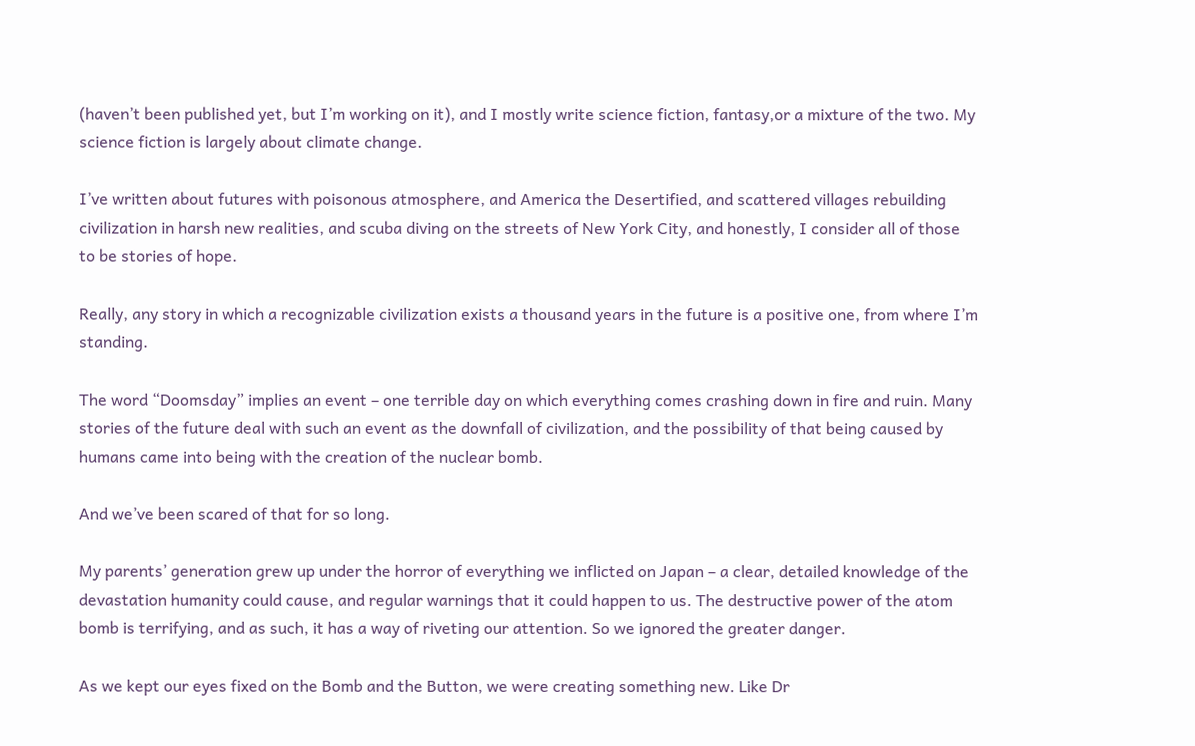(haven’t been published yet, but I’m working on it), and I mostly write science fiction, fantasy,or a mixture of the two. My science fiction is largely about climate change.

I’ve written about futures with poisonous atmosphere, and America the Desertified, and scattered villages rebuilding civilization in harsh new realities, and scuba diving on the streets of New York City, and honestly, I consider all of those to be stories of hope.

Really, any story in which a recognizable civilization exists a thousand years in the future is a positive one, from where I’m standing.

The word “Doomsday” implies an event – one terrible day on which everything comes crashing down in fire and ruin. Many stories of the future deal with such an event as the downfall of civilization, and the possibility of that being caused by humans came into being with the creation of the nuclear bomb.

And we’ve been scared of that for so long.

My parents’ generation grew up under the horror of everything we inflicted on Japan – a clear, detailed knowledge of the devastation humanity could cause, and regular warnings that it could happen to us. The destructive power of the atom bomb is terrifying, and as such, it has a way of riveting our attention. So we ignored the greater danger.

As we kept our eyes fixed on the Bomb and the Button, we were creating something new. Like Dr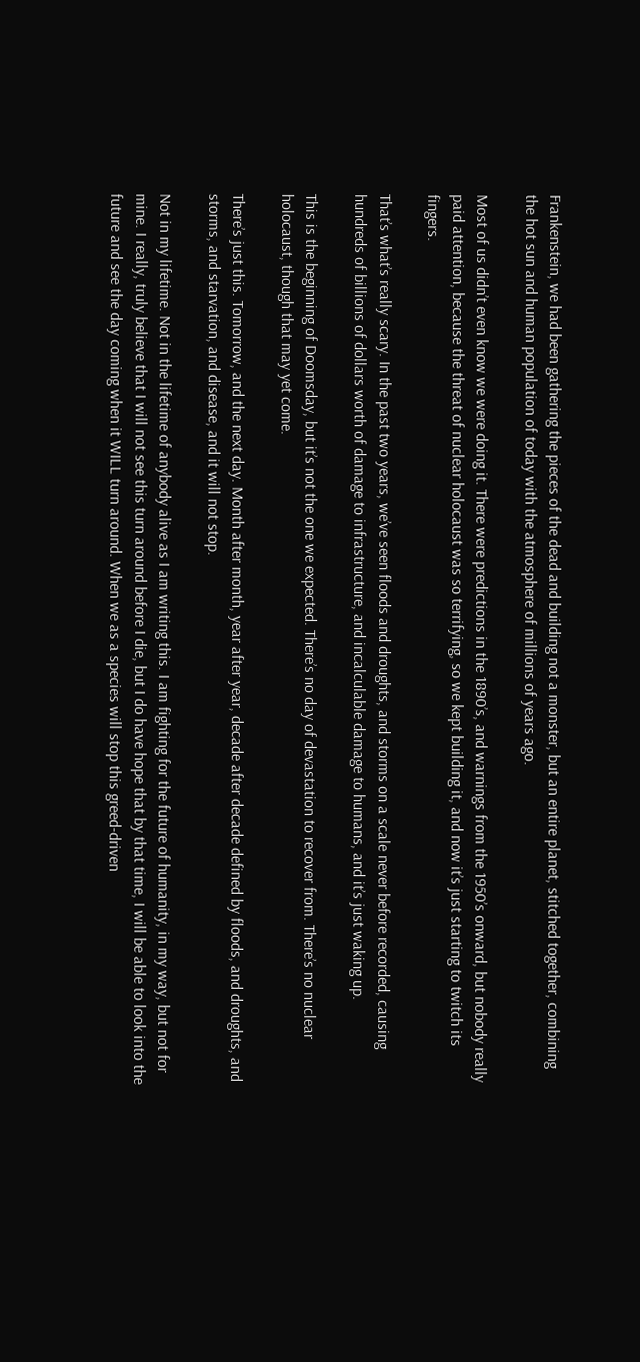Frankenstein, we had been gathering the pieces of the dead and building not a monster, but an entire planet, stitched together, combining the hot sun and human population of today with the atmosphere of millions of years ago.

Most of us didn’t even know we were doing it. There were predictions in the 1890’s, and warnings from the 1950’s onward, but nobody really paid attention, because the threat of nuclear holocaust was so terrifying, so we kept building it, and now it’s just starting to twitch its fingers.

That’s what’s really scary. In the past two years, we’ve seen floods and droughts, and storms on a scale never before recorded, causing hundreds of billions of dollars worth of damage to infrastructure, and incalculable damage to humans, and it’s just waking up.

This is the beginning of Doomsday, but it’s not the one we expected. There’s no day of devastation to recover from. There’s no nuclear holocaust, though that may yet come.

There’s just this. Tomorrow, and the next day. Month after month, year after year, decade after decade defined by floods, and droughts, and storms, and starvation, and disease, and it will not stop.

Not in my lifetime. Not in the lifetime of anybody alive as I am writing this. I am fighting for the future of humanity, in my way, but not for mine. I really, truly believe that I will not see this turn around before I die, but I do have hope that by that time, I will be able to look into the future and see the day coming when it WILL turn around. When we as a species will stop this greed-driven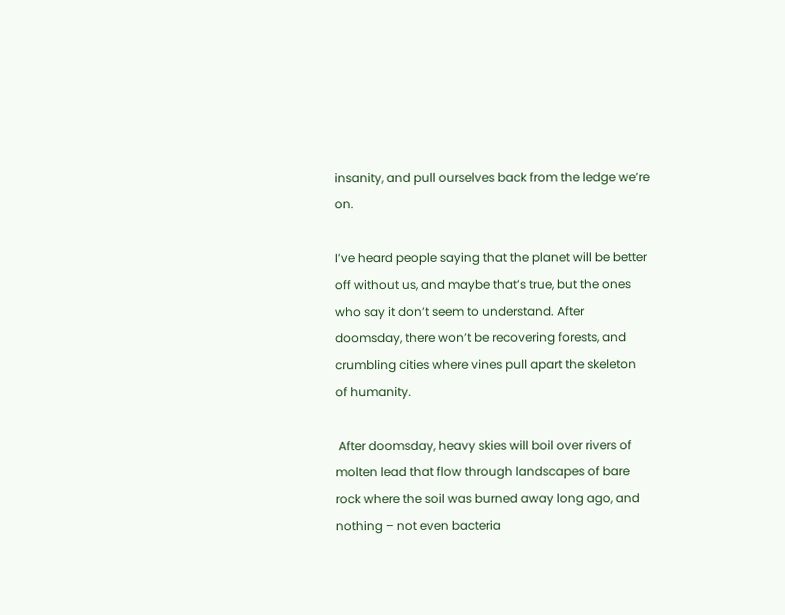insanity, and pull ourselves back from the ledge we’re on.

I’ve heard people saying that the planet will be better off without us, and maybe that’s true, but the ones who say it don’t seem to understand. After doomsday, there won’t be recovering forests, and crumbling cities where vines pull apart the skeleton of humanity.

 After doomsday, heavy skies will boil over rivers of molten lead that flow through landscapes of bare rock where the soil was burned away long ago, and nothing – not even bacteria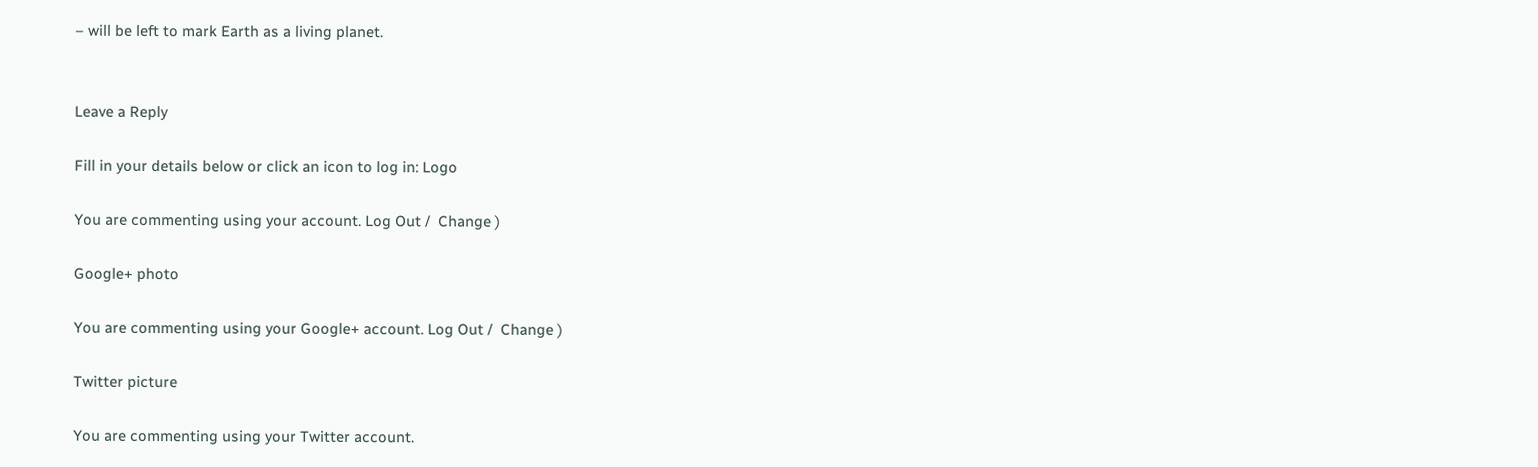– will be left to mark Earth as a living planet.


Leave a Reply

Fill in your details below or click an icon to log in: Logo

You are commenting using your account. Log Out /  Change )

Google+ photo

You are commenting using your Google+ account. Log Out /  Change )

Twitter picture

You are commenting using your Twitter account.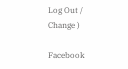Log Out /  Change )

Facebook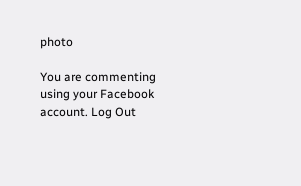photo

You are commenting using your Facebook account. Log Out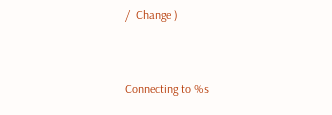/  Change )


Connecting to %s